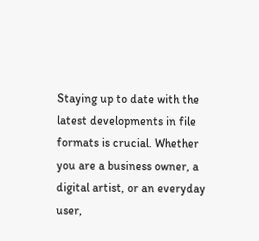Staying up to date with the latest developments in file formats is crucial. Whether you are a business owner, a digital artist, or an everyday user,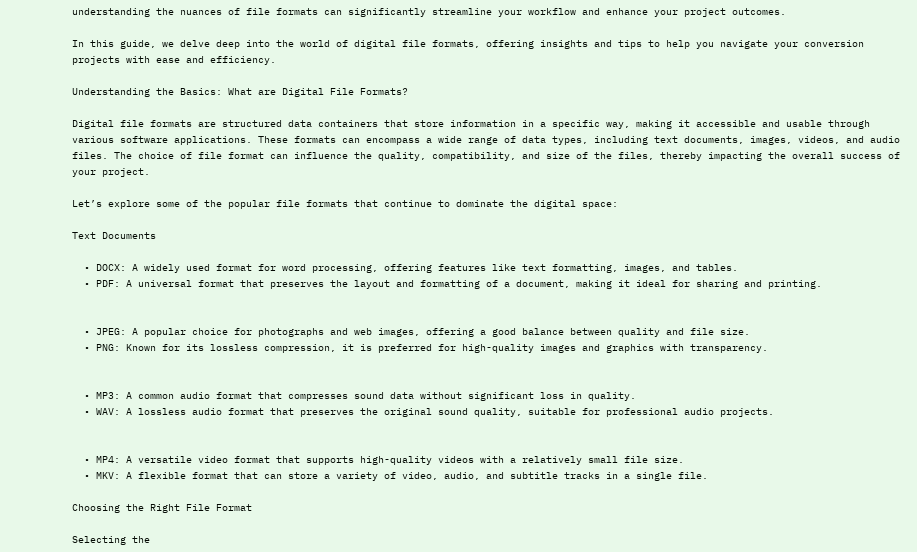understanding the nuances of file formats can significantly streamline your workflow and enhance your project outcomes.

In this guide, we delve deep into the world of digital file formats, offering insights and tips to help you navigate your conversion projects with ease and efficiency.

Understanding the Basics: What are Digital File Formats?

Digital file formats are structured data containers that store information in a specific way, making it accessible and usable through various software applications. These formats can encompass a wide range of data types, including text documents, images, videos, and audio files. The choice of file format can influence the quality, compatibility, and size of the files, thereby impacting the overall success of your project.

Let’s explore some of the popular file formats that continue to dominate the digital space:

Text Documents

  • DOCX: A widely used format for word processing, offering features like text formatting, images, and tables.
  • PDF: A universal format that preserves the layout and formatting of a document, making it ideal for sharing and printing.


  • JPEG: A popular choice for photographs and web images, offering a good balance between quality and file size.
  • PNG: Known for its lossless compression, it is preferred for high-quality images and graphics with transparency.


  • MP3: A common audio format that compresses sound data without significant loss in quality.
  • WAV: A lossless audio format that preserves the original sound quality, suitable for professional audio projects.


  • MP4: A versatile video format that supports high-quality videos with a relatively small file size.
  • MKV: A flexible format that can store a variety of video, audio, and subtitle tracks in a single file.

Choosing the Right File Format

Selecting the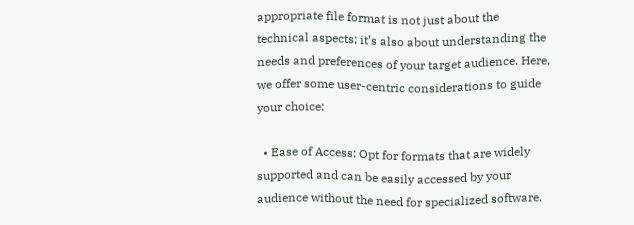appropriate file format is not just about the technical aspects; it’s also about understanding the needs and preferences of your target audience. Here, we offer some user-centric considerations to guide your choice:

  • Ease of Access: Opt for formats that are widely supported and can be easily accessed by your audience without the need for specialized software.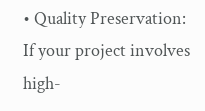• Quality Preservation: If your project involves high-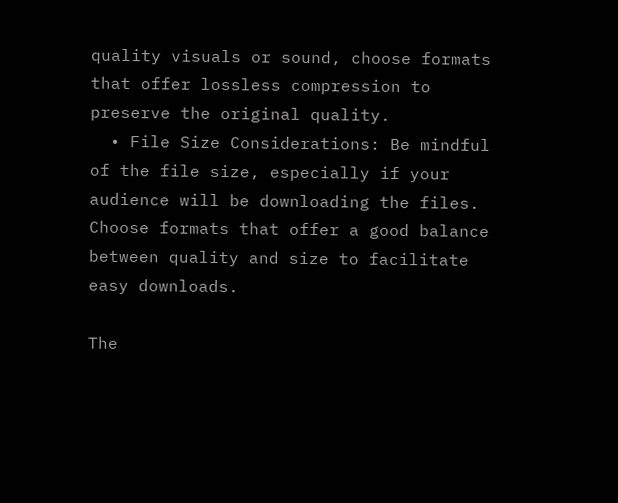quality visuals or sound, choose formats that offer lossless compression to preserve the original quality.
  • File Size Considerations: Be mindful of the file size, especially if your audience will be downloading the files. Choose formats that offer a good balance between quality and size to facilitate easy downloads.

The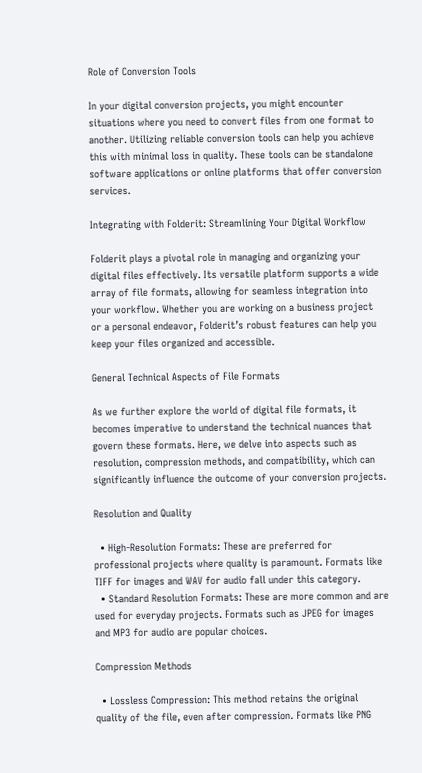Role of Conversion Tools

In your digital conversion projects, you might encounter situations where you need to convert files from one format to another. Utilizing reliable conversion tools can help you achieve this with minimal loss in quality. These tools can be standalone software applications or online platforms that offer conversion services.

Integrating with Folderit: Streamlining Your Digital Workflow

Folderit plays a pivotal role in managing and organizing your digital files effectively. Its versatile platform supports a wide array of file formats, allowing for seamless integration into your workflow. Whether you are working on a business project or a personal endeavor, Folderit’s robust features can help you keep your files organized and accessible.

General Technical Aspects of File Formats

As we further explore the world of digital file formats, it becomes imperative to understand the technical nuances that govern these formats. Here, we delve into aspects such as resolution, compression methods, and compatibility, which can significantly influence the outcome of your conversion projects.

Resolution and Quality

  • High-Resolution Formats: These are preferred for professional projects where quality is paramount. Formats like TIFF for images and WAV for audio fall under this category.
  • Standard Resolution Formats: These are more common and are used for everyday projects. Formats such as JPEG for images and MP3 for audio are popular choices.

Compression Methods

  • Lossless Compression: This method retains the original quality of the file, even after compression. Formats like PNG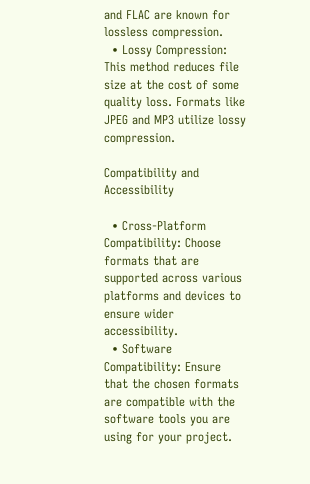and FLAC are known for lossless compression.
  • Lossy Compression: This method reduces file size at the cost of some quality loss. Formats like JPEG and MP3 utilize lossy compression.

Compatibility and Accessibility

  • Cross-Platform Compatibility: Choose formats that are supported across various platforms and devices to ensure wider accessibility.
  • Software Compatibility: Ensure that the chosen formats are compatible with the software tools you are using for your project.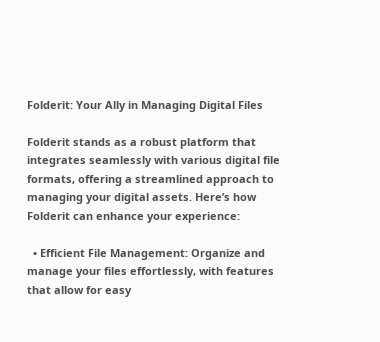Folderit: Your Ally in Managing Digital Files

Folderit stands as a robust platform that integrates seamlessly with various digital file formats, offering a streamlined approach to managing your digital assets. Here’s how Folderit can enhance your experience:

  • Efficient File Management: Organize and manage your files effortlessly, with features that allow for easy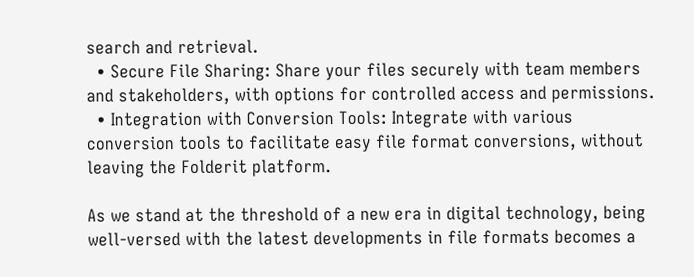search and retrieval.
  • Secure File Sharing: Share your files securely with team members and stakeholders, with options for controlled access and permissions.
  • Integration with Conversion Tools: Integrate with various conversion tools to facilitate easy file format conversions, without leaving the Folderit platform.

As we stand at the threshold of a new era in digital technology, being well-versed with the latest developments in file formats becomes a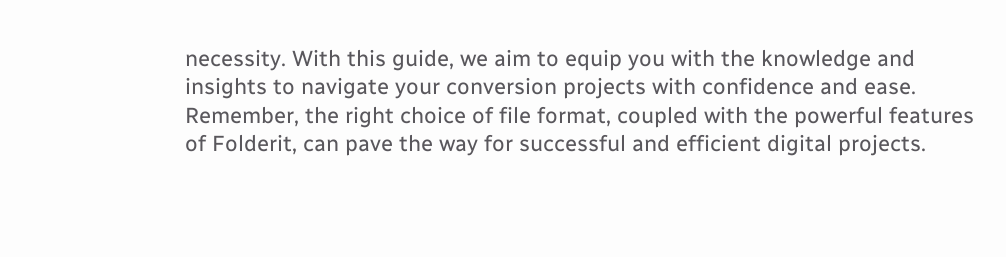necessity. With this guide, we aim to equip you with the knowledge and insights to navigate your conversion projects with confidence and ease. Remember, the right choice of file format, coupled with the powerful features of Folderit, can pave the way for successful and efficient digital projects.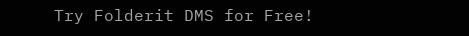Try Folderit DMS for Free!